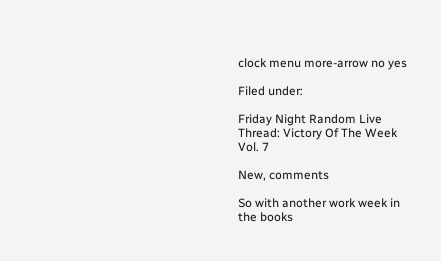clock menu more-arrow no yes

Filed under:

Friday Night Random Live Thread: Victory Of The Week Vol. 7

New, comments

So with another work week in the books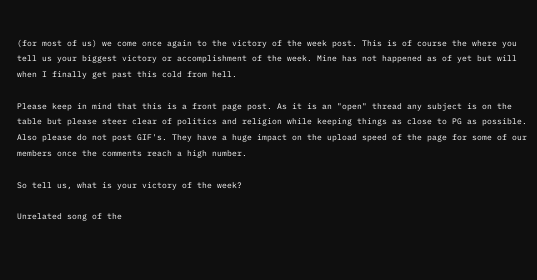(for most of us) we come once again to the victory of the week post. This is of course the where you tell us your biggest victory or accomplishment of the week. Mine has not happened as of yet but will when I finally get past this cold from hell.

Please keep in mind that this is a front page post. As it is an "open" thread any subject is on the table but please steer clear of politics and religion while keeping things as close to PG as possible. Also please do not post GIF's. They have a huge impact on the upload speed of the page for some of our members once the comments reach a high number.

So tell us, what is your victory of the week?

Unrelated song of the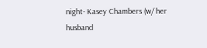night- Kasey Chambers (w/ her husband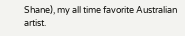Shane), my all time favorite Australian artist.